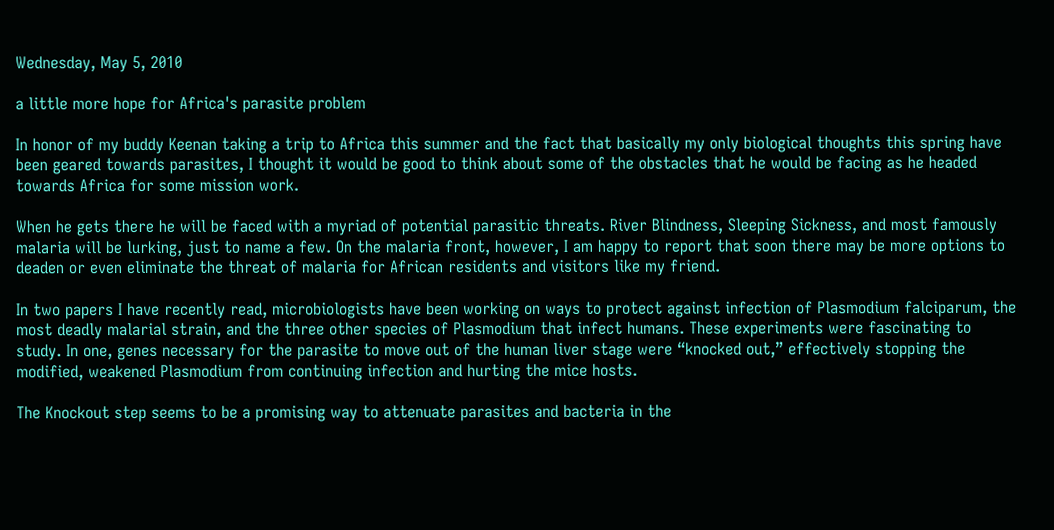Wednesday, May 5, 2010

a little more hope for Africa's parasite problem

In honor of my buddy Keenan taking a trip to Africa this summer and the fact that basically my only biological thoughts this spring have been geared towards parasites, I thought it would be good to think about some of the obstacles that he would be facing as he headed towards Africa for some mission work.

When he gets there he will be faced with a myriad of potential parasitic threats. River Blindness, Sleeping Sickness, and most famously malaria will be lurking, just to name a few. On the malaria front, however, I am happy to report that soon there may be more options to deaden or even eliminate the threat of malaria for African residents and visitors like my friend.

In two papers I have recently read, microbiologists have been working on ways to protect against infection of Plasmodium falciparum, the most deadly malarial strain, and the three other species of Plasmodium that infect humans. These experiments were fascinating to study. In one, genes necessary for the parasite to move out of the human liver stage were “knocked out,” effectively stopping the modified, weakened Plasmodium from continuing infection and hurting the mice hosts.

The Knockout step seems to be a promising way to attenuate parasites and bacteria in the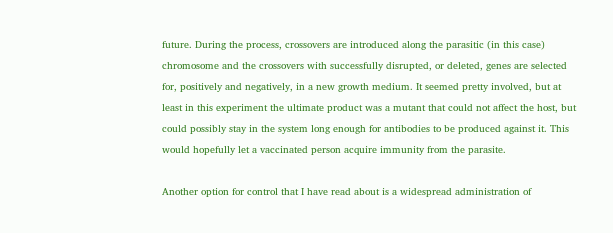future. During the process, crossovers are introduced along the parasitic (in this case) chromosome and the crossovers with successfully disrupted, or deleted, genes are selected for, positively and negatively, in a new growth medium. It seemed pretty involved, but at least in this experiment the ultimate product was a mutant that could not affect the host, but could possibly stay in the system long enough for antibodies to be produced against it. This would hopefully let a vaccinated person acquire immunity from the parasite.

Another option for control that I have read about is a widespread administration of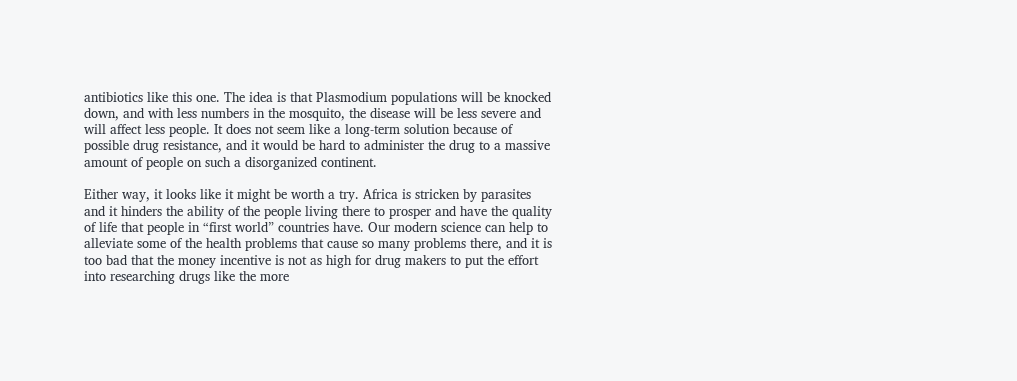antibiotics like this one. The idea is that Plasmodium populations will be knocked down, and with less numbers in the mosquito, the disease will be less severe and will affect less people. It does not seem like a long-term solution because of possible drug resistance, and it would be hard to administer the drug to a massive amount of people on such a disorganized continent.

Either way, it looks like it might be worth a try. Africa is stricken by parasites and it hinders the ability of the people living there to prosper and have the quality of life that people in “first world” countries have. Our modern science can help to alleviate some of the health problems that cause so many problems there, and it is too bad that the money incentive is not as high for drug makers to put the effort into researching drugs like the more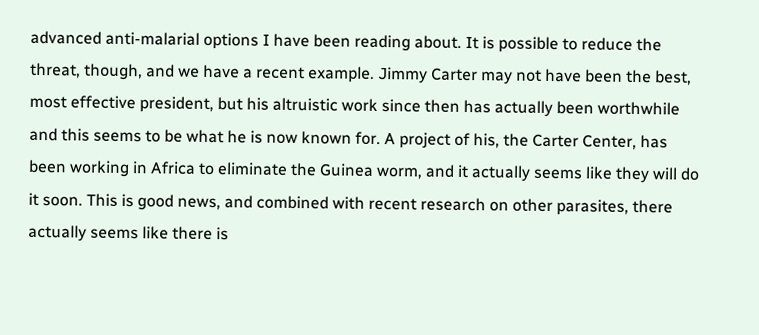advanced anti-malarial options I have been reading about. It is possible to reduce the threat, though, and we have a recent example. Jimmy Carter may not have been the best, most effective president, but his altruistic work since then has actually been worthwhile and this seems to be what he is now known for. A project of his, the Carter Center, has been working in Africa to eliminate the Guinea worm, and it actually seems like they will do it soon. This is good news, and combined with recent research on other parasites, there actually seems like there is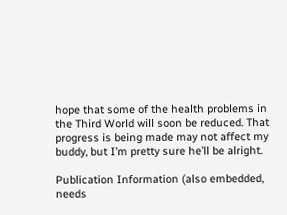hope that some of the health problems in the Third World will soon be reduced. That progress is being made may not affect my buddy, but I’m pretty sure he’ll be alright.

Publication Information (also embedded, needs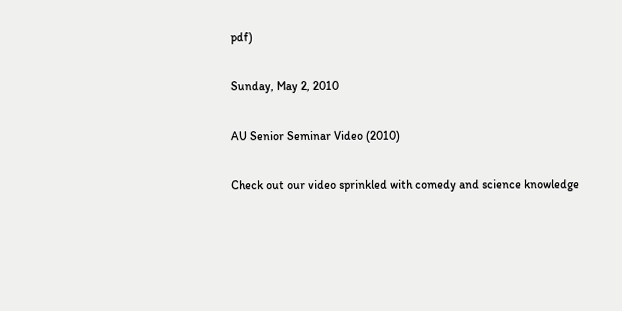pdf)

Sunday, May 2, 2010

AU Senior Seminar Video (2010)

Check out our video sprinkled with comedy and science knowledge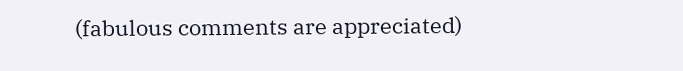(fabulous comments are appreciated)